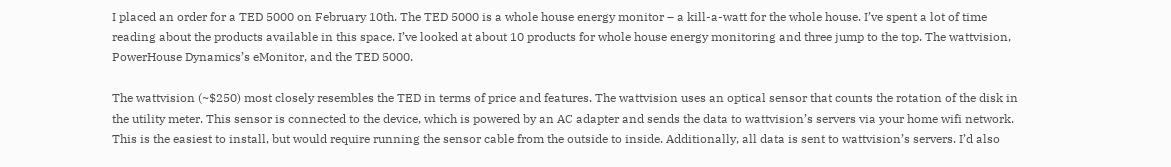I placed an order for a TED 5000 on February 10th. The TED 5000 is a whole house energy monitor – a kill-a-watt for the whole house. I’ve spent a lot of time reading about the products available in this space. I’ve looked at about 10 products for whole house energy monitoring and three jump to the top. The wattvision, PowerHouse Dynamics’s eMonitor, and the TED 5000.

The wattvision (~$250) most closely resembles the TED in terms of price and features. The wattvision uses an optical sensor that counts the rotation of the disk in the utility meter. This sensor is connected to the device, which is powered by an AC adapter and sends the data to wattvision’s servers via your home wifi network. This is the easiest to install, but would require running the sensor cable from the outside to inside. Additionally, all data is sent to wattvision’s servers. I’d also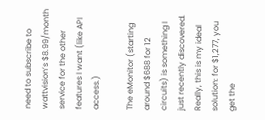need to subscribe to wattvision’s $8.99/month service for the other features I want (like API access.)

The eMonitor (starting around $688 for 12 circuits) is something I just recently discovered. Really, this is my ideal solution: for $1,277, you get the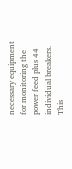necessary equipment for monitoring the power feed plus 44 individual breakers. This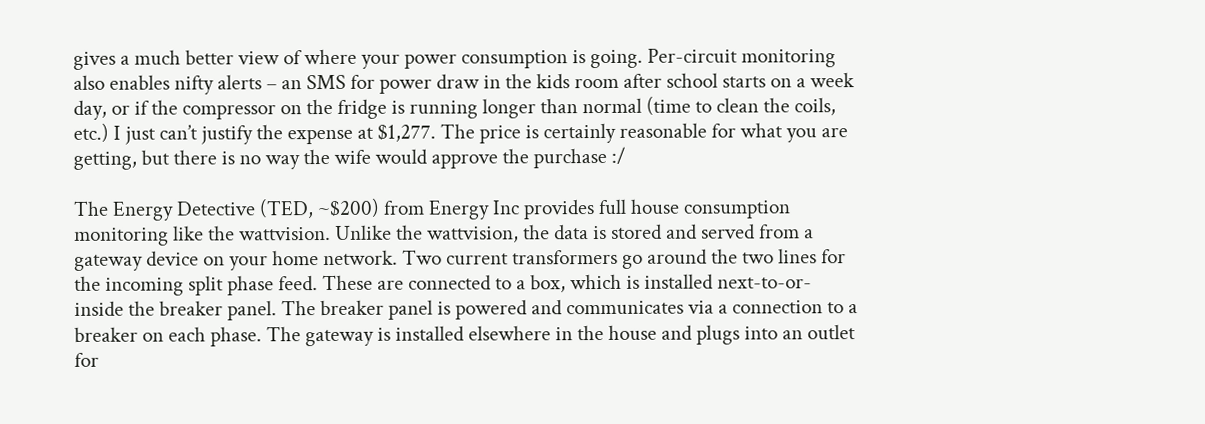gives a much better view of where your power consumption is going. Per-circuit monitoring also enables nifty alerts – an SMS for power draw in the kids room after school starts on a week day, or if the compressor on the fridge is running longer than normal (time to clean the coils, etc.) I just can’t justify the expense at $1,277. The price is certainly reasonable for what you are getting, but there is no way the wife would approve the purchase :/

The Energy Detective (TED, ~$200) from Energy Inc provides full house consumption monitoring like the wattvision. Unlike the wattvision, the data is stored and served from a gateway device on your home network. Two current transformers go around the two lines for the incoming split phase feed. These are connected to a box, which is installed next-to-or-inside the breaker panel. The breaker panel is powered and communicates via a connection to a breaker on each phase. The gateway is installed elsewhere in the house and plugs into an outlet for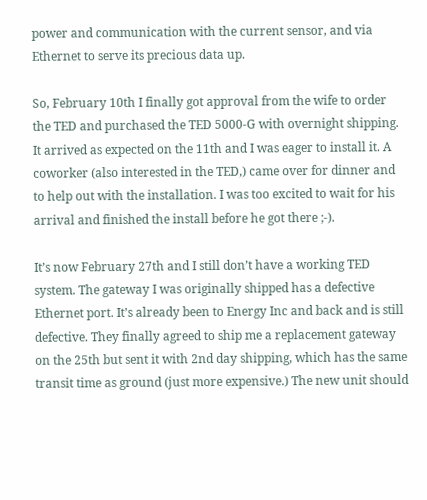power and communication with the current sensor, and via Ethernet to serve its precious data up.

So, February 10th I finally got approval from the wife to order the TED and purchased the TED 5000-G with overnight shipping. It arrived as expected on the 11th and I was eager to install it. A coworker (also interested in the TED,) came over for dinner and to help out with the installation. I was too excited to wait for his arrival and finished the install before he got there ;-).

It’s now February 27th and I still don’t have a working TED system. The gateway I was originally shipped has a defective Ethernet port. It’s already been to Energy Inc and back and is still defective. They finally agreed to ship me a replacement gateway on the 25th but sent it with 2nd day shipping, which has the same transit time as ground (just more expensive.) The new unit should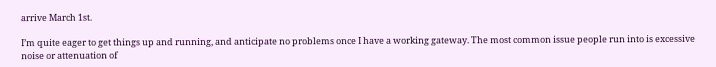arrive March 1st.

I’m quite eager to get things up and running, and anticipate no problems once I have a working gateway. The most common issue people run into is excessive noise or attenuation of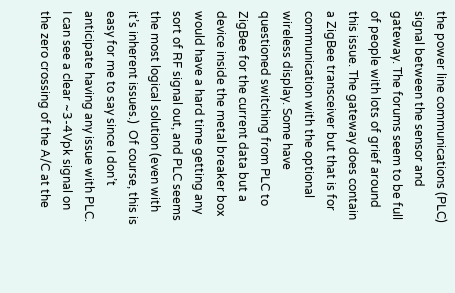the power line communications (PLC) signal between the sensor and gateway. The forums seem to be full of people with lots of grief around this issue. The gateway does contain a ZigBee transceiver but that is for communication with the optional wireless display. Some have questioned switching from PLC to ZigBee for the current data but a device inside the metal breaker box would have a hard time getting any sort of RF signal out, and PLC seems the most logical solution (even with it’s inherent issues.)  Of course, this is easy for me to say since I don’t anticipate having any issue with PLC. I can see a clear ~3-4Vpk signal on the zero crossing of the A/C at the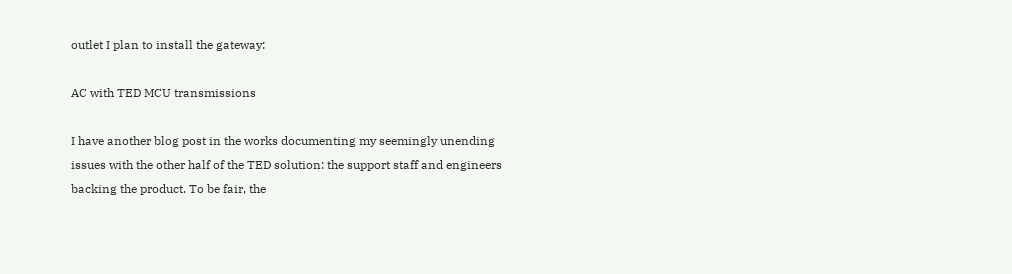outlet I plan to install the gateway:

AC with TED MCU transmissions

I have another blog post in the works documenting my seemingly unending issues with the other half of the TED solution: the support staff and engineers backing the product. To be fair, the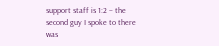support staff is 1:2 – the second guy I spoke to there was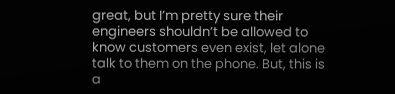great, but I’m pretty sure their engineers shouldn’t be allowed to know customers even exist, let alone talk to them on the phone. But, this is a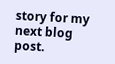story for my next blog post.